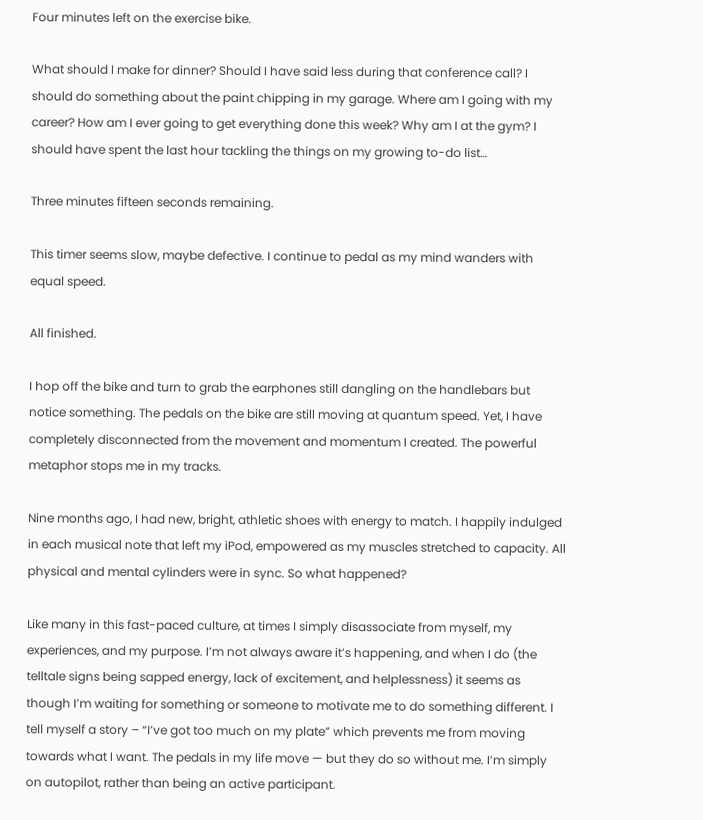Four minutes left on the exercise bike.

What should I make for dinner? Should I have said less during that conference call? I should do something about the paint chipping in my garage. Where am I going with my career? How am I ever going to get everything done this week? Why am I at the gym? I should have spent the last hour tackling the things on my growing to-do list…

Three minutes fifteen seconds remaining.

This timer seems slow, maybe defective. I continue to pedal as my mind wanders with equal speed.

All finished.

I hop off the bike and turn to grab the earphones still dangling on the handlebars but notice something. The pedals on the bike are still moving at quantum speed. Yet, I have completely disconnected from the movement and momentum I created. The powerful metaphor stops me in my tracks.

Nine months ago, I had new, bright, athletic shoes with energy to match. I happily indulged in each musical note that left my iPod, empowered as my muscles stretched to capacity. All physical and mental cylinders were in sync. So what happened?

Like many in this fast-paced culture, at times I simply disassociate from myself, my experiences, and my purpose. I’m not always aware it’s happening, and when I do (the telltale signs being sapped energy, lack of excitement, and helplessness) it seems as though I’m waiting for something or someone to motivate me to do something different. I tell myself a story – “I’ve got too much on my plate” which prevents me from moving towards what I want. The pedals in my life move — but they do so without me. I’m simply on autopilot, rather than being an active participant.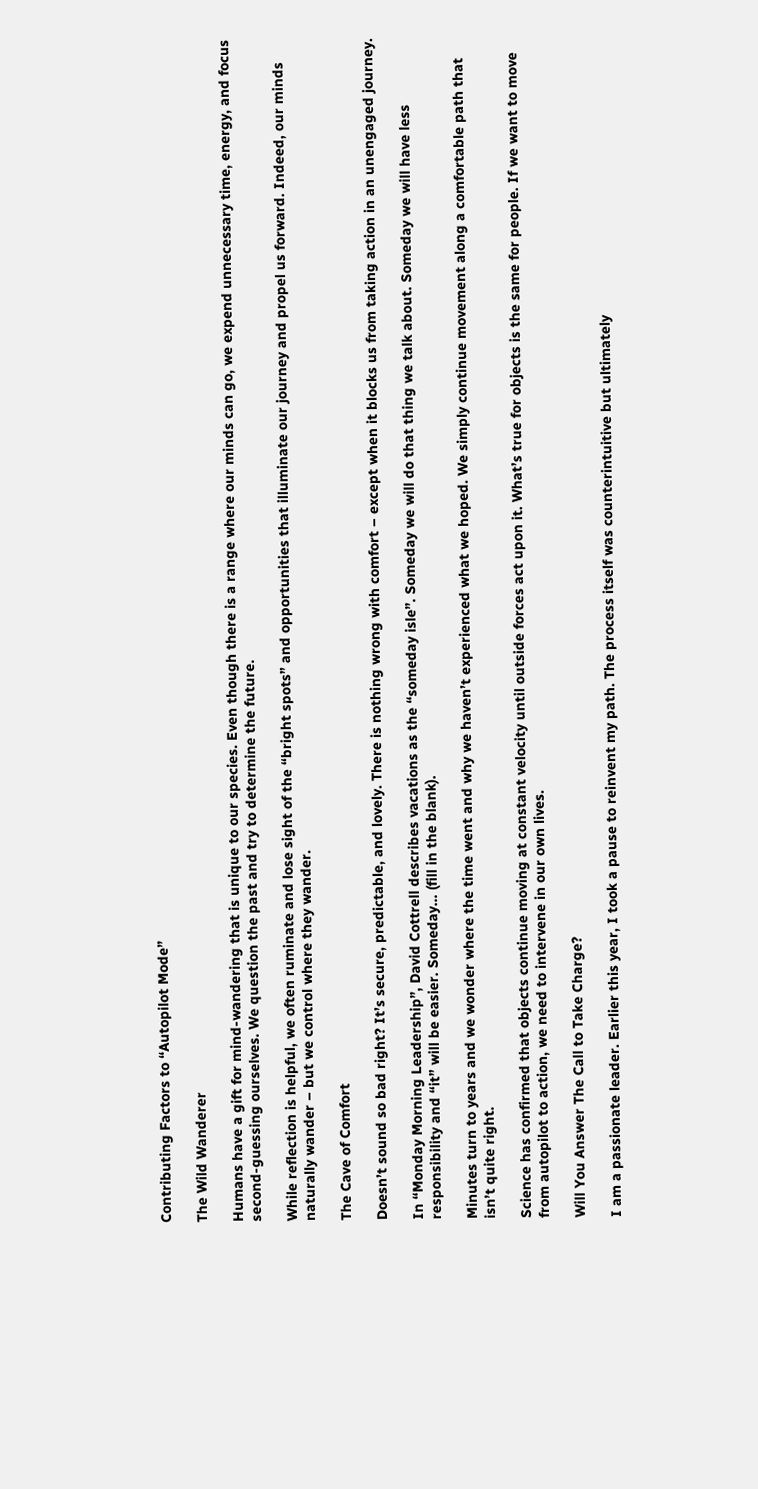Contributing Factors to “Autopilot Mode”

The Wild Wanderer

Humans have a gift for mind-wandering that is unique to our species. Even though there is a range where our minds can go, we expend unnecessary time, energy, and focus second-guessing ourselves. We question the past and try to determine the future.

While reflection is helpful, we often ruminate and lose sight of the “bright spots” and opportunities that illuminate our journey and propel us forward. Indeed, our minds naturally wander – but we control where they wander.

The Cave of Comfort

Doesn’t sound so bad right? It’s secure, predictable, and lovely. There is nothing wrong with comfort – except when it blocks us from taking action in an unengaged journey.

In “Monday Morning Leadership”, David Cottrell describes vacations as the “someday isle”. Someday we will do that thing we talk about. Someday we will have less responsibility and “it” will be easier. Someday… (fill in the blank).

Minutes turn to years and we wonder where the time went and why we haven’t experienced what we hoped. We simply continue movement along a comfortable path that isn’t quite right.

Science has confirmed that objects continue moving at constant velocity until outside forces act upon it. What’s true for objects is the same for people. If we want to move from autopilot to action, we need to intervene in our own lives.

Will You Answer The Call to Take Charge?

I am a passionate leader. Earlier this year, I took a pause to reinvent my path. The process itself was counterintuitive but ultimately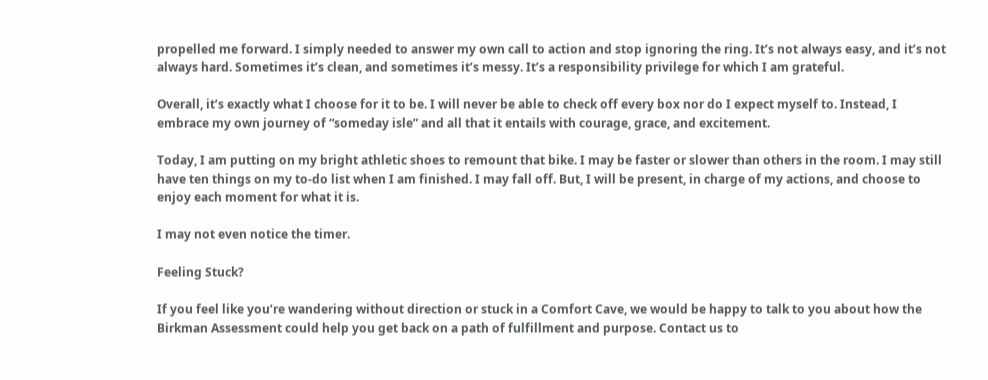propelled me forward. I simply needed to answer my own call to action and stop ignoring the ring. It’s not always easy, and it’s not always hard. Sometimes it’s clean, and sometimes it’s messy. It’s a responsibility privilege for which I am grateful.

Overall, it’s exactly what I choose for it to be. I will never be able to check off every box nor do I expect myself to. Instead, I embrace my own journey of “someday isle” and all that it entails with courage, grace, and excitement.

Today, I am putting on my bright athletic shoes to remount that bike. I may be faster or slower than others in the room. I may still have ten things on my to-do list when I am finished. I may fall off. But, I will be present, in charge of my actions, and choose to enjoy each moment for what it is.

I may not even notice the timer.

Feeling Stuck?

If you feel like you’re wandering without direction or stuck in a Comfort Cave, we would be happy to talk to you about how the Birkman Assessment could help you get back on a path of fulfillment and purpose. Contact us to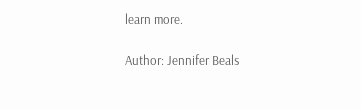learn more.

Author: Jennifer Beals